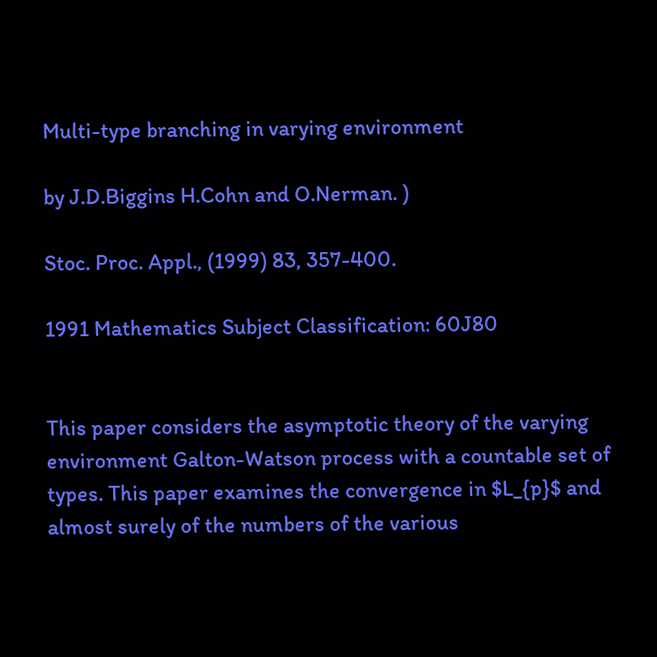Multi-type branching in varying environment

by J.D.Biggins H.Cohn and O.Nerman. )

Stoc. Proc. Appl., (1999) 83, 357-400.

1991 Mathematics Subject Classification: 60J80


This paper considers the asymptotic theory of the varying environment Galton-Watson process with a countable set of types. This paper examines the convergence in $L_{p}$ and almost surely of the numbers of the various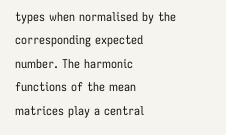types when normalised by the corresponding expected number. The harmonic functions of the mean matrices play a central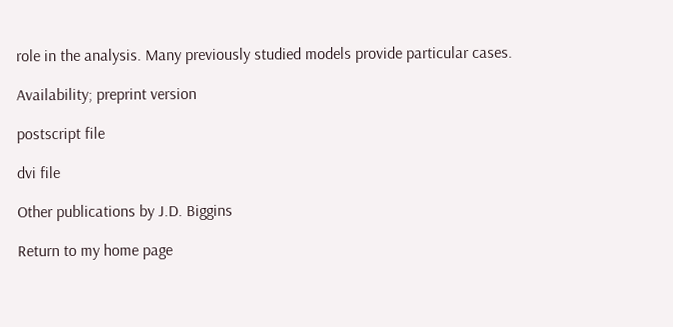role in the analysis. Many previously studied models provide particular cases.

Availability; preprint version

postscript file

dvi file

Other publications by J.D. Biggins

Return to my home page